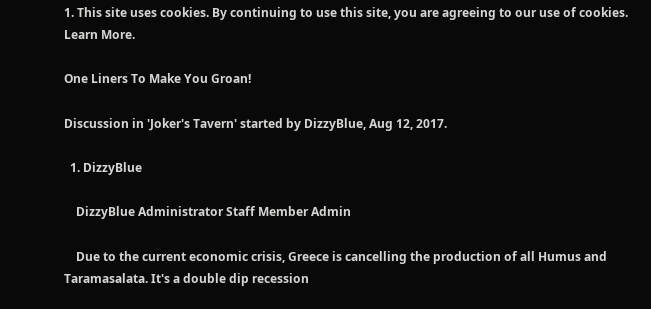1. This site uses cookies. By continuing to use this site, you are agreeing to our use of cookies. Learn More.

One Liners To Make You Groan!

Discussion in 'Joker's Tavern' started by DizzyBlue, Aug 12, 2017.

  1. DizzyBlue

    DizzyBlue Administrator Staff Member Admin

    Due to the current economic crisis, Greece is cancelling the production of all Humus and Taramasalata. It's a double dip recession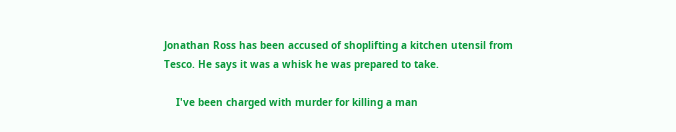Jonathan Ross has been accused of shoplifting a kitchen utensil from Tesco. He says it was a whisk he was prepared to take.

    I've been charged with murder for killing a man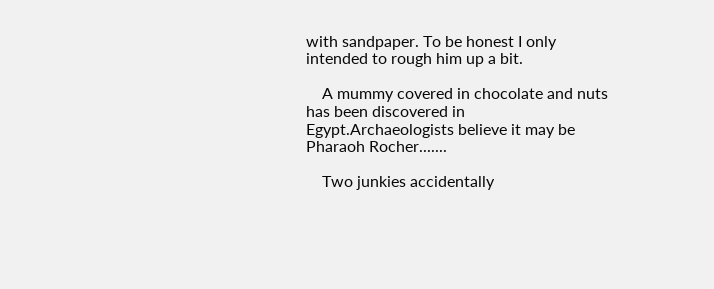with sandpaper. To be honest I only intended to rough him up a bit.

    A mummy covered in chocolate and nuts has been discovered in Egypt.Archaeologists believe it may be Pharaoh Rocher.......

    Two junkies accidentally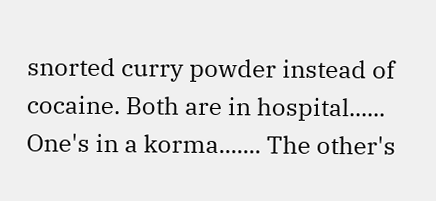snorted curry powder instead of cocaine. Both are in hospital...... One's in a korma....... The other's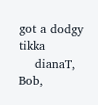got a dodgy tikka
    dianaT, Bob,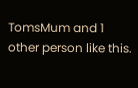TomsMum and 1 other person like this.